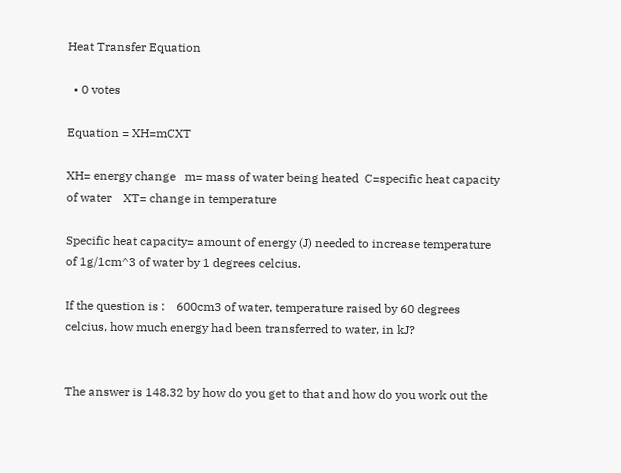Heat Transfer Equation

  • 0 votes

Equation = XH=mCXT

XH= energy change   m= mass of water being heated  C=specific heat capacity of water    XT= change in temperature

Specific heat capacity= amount of energy (J) needed to increase temperature of 1g/1cm^3 of water by 1 degrees celcius.

If the question is :    600cm3 of water, temperature raised by 60 degrees celcius, how much energy had been transferred to water, in kJ?


The answer is 148.32 by how do you get to that and how do you work out the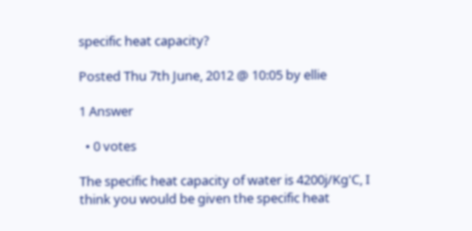specific heat capacity?

Posted Thu 7th June, 2012 @ 10:05 by ellie

1 Answer

  • 0 votes

The specific heat capacity of water is 4200j/Kg'C, I think you would be given the specific heat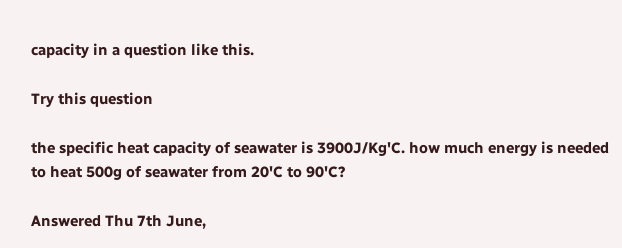capacity in a question like this.

Try this question

the specific heat capacity of seawater is 3900J/Kg'C. how much energy is needed to heat 500g of seawater from 20'C to 90'C?

Answered Thu 7th June,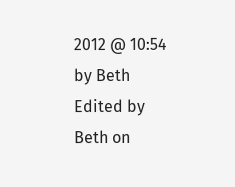2012 @ 10:54 by Beth
Edited by Beth on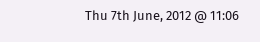Thu 7th June, 2012 @ 11:06